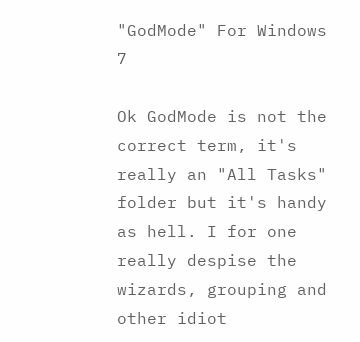"GodMode" For Windows 7

Ok GodMode is not the correct term, it's really an "All Tasks" folder but it's handy as hell. I for one really despise the wizards, grouping and other idiot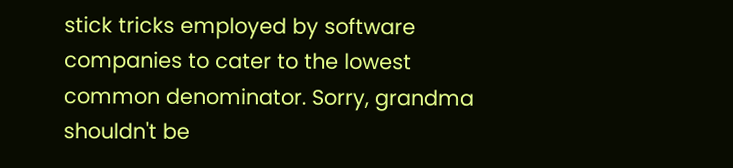stick tricks employed by software companies to cater to the lowest common denominator. Sorry, grandma shouldn't be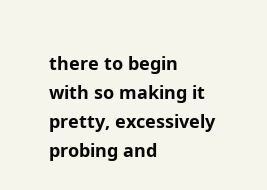there to begin with so making it pretty, excessively probing and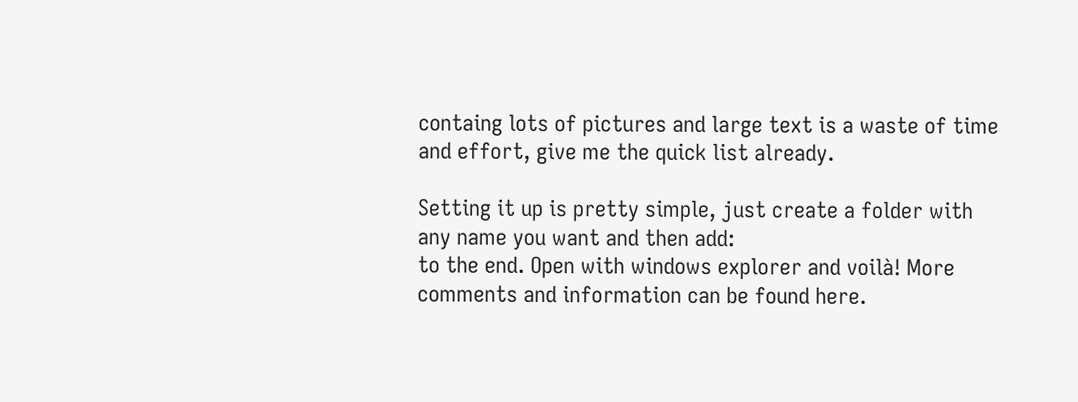containg lots of pictures and large text is a waste of time and effort, give me the quick list already.

Setting it up is pretty simple, just create a folder with any name you want and then add:
to the end. Open with windows explorer and voilà! More comments and information can be found here.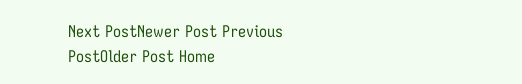Next PostNewer Post Previous PostOlder Post Home